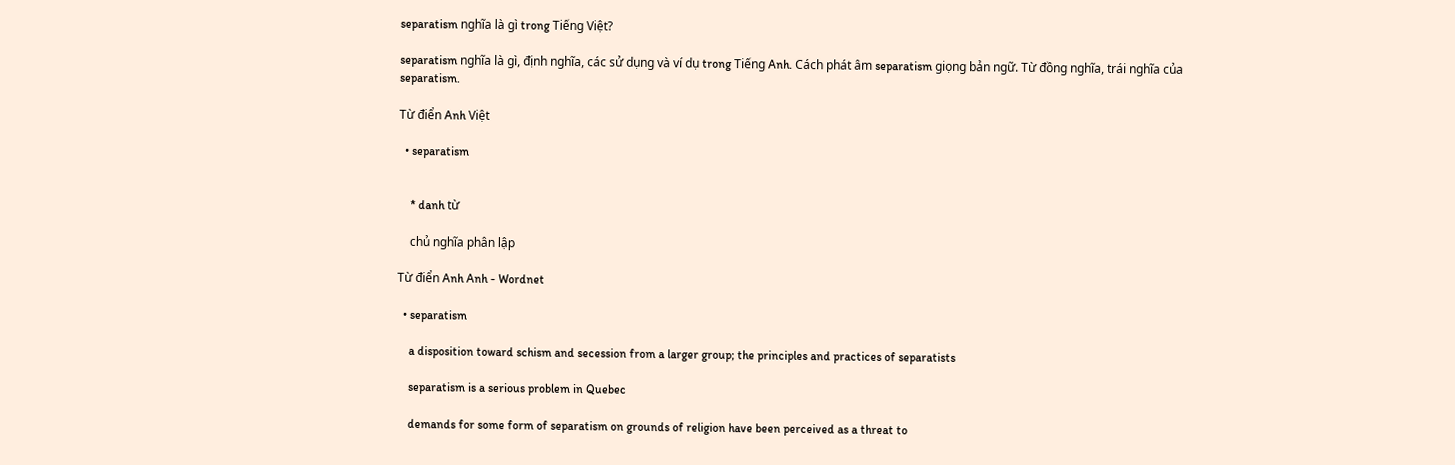separatism nghĩa là gì trong Tiếng Việt?

separatism nghĩa là gì, định nghĩa, các sử dụng và ví dụ trong Tiếng Anh. Cách phát âm separatism giọng bản ngữ. Từ đồng nghĩa, trái nghĩa của separatism.

Từ điển Anh Việt

  • separatism


    * danh từ

    chủ nghĩa phân lập

Từ điển Anh Anh - Wordnet

  • separatism

    a disposition toward schism and secession from a larger group; the principles and practices of separatists

    separatism is a serious problem in Quebec

    demands for some form of separatism on grounds of religion have been perceived as a threat to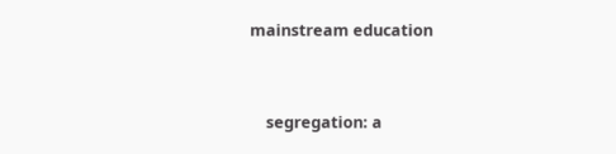mainstream education


    segregation: a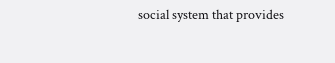social system that provides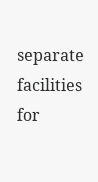separate facilities for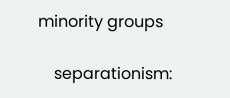minority groups

    separationism: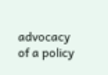advocacy of a policy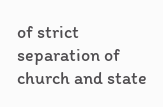of strict separation of church and state